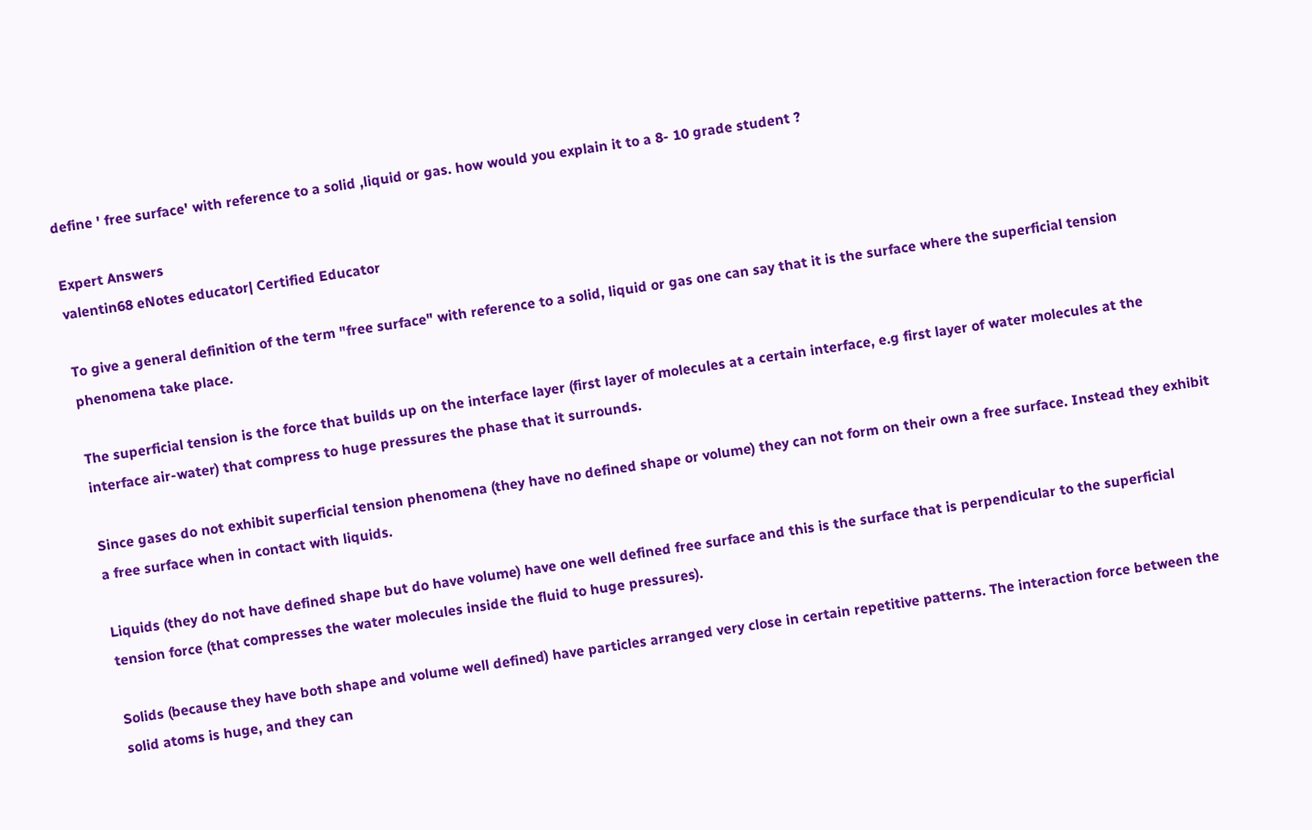define ' free surface' with reference to a solid ,liquid or gas. how would you explain it to a 8- 10 grade student ?

Expert Answers
valentin68 eNotes educator| Certified Educator

To give a general definition of the term "free surface" with reference to a solid, liquid or gas one can say that it is the surface where the superficial tension phenomena take place.

The superficial tension is the force that builds up on the interface layer (first layer of molecules at a certain interface, e.g first layer of water molecules at the interface air-water) that compress to huge pressures the phase that it surrounds.

Since gases do not exhibit superficial tension phenomena (they have no defined shape or volume) they can not form on their own a free surface. Instead they exhibit a free surface when in contact with liquids.

Liquids (they do not have defined shape but do have volume) have one well defined free surface and this is the surface that is perpendicular to the superficial tension force (that compresses the water molecules inside the fluid to huge pressures).

Solids (because they have both shape and volume well defined) have particles arranged very close in certain repetitive patterns. The interaction force between the solid atoms is huge, and they can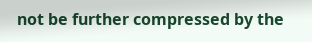not be further compressed by the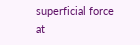superficial force at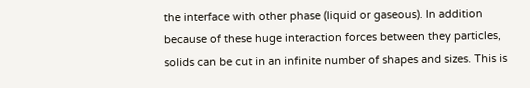the interface with other phase (liquid or gaseous). In addition because of these huge interaction forces between they particles, solids can be cut in an infinite number of shapes and sizes. This is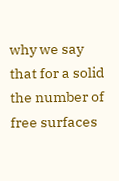why we say that for a solid the number of free surfaces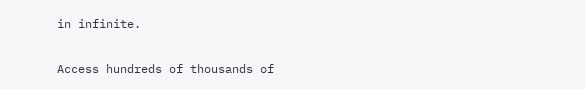in infinite.

Access hundreds of thousands of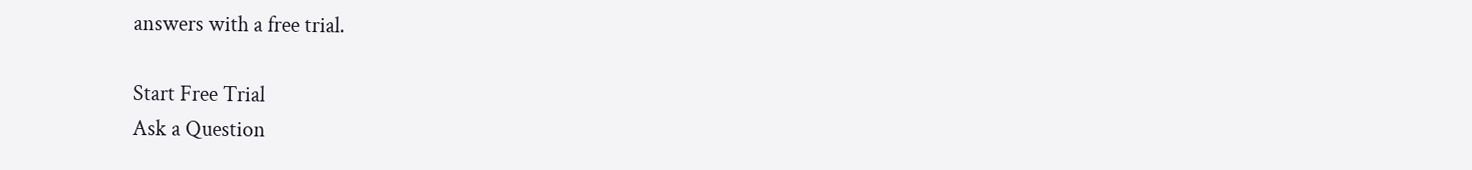answers with a free trial.

Start Free Trial
Ask a Question